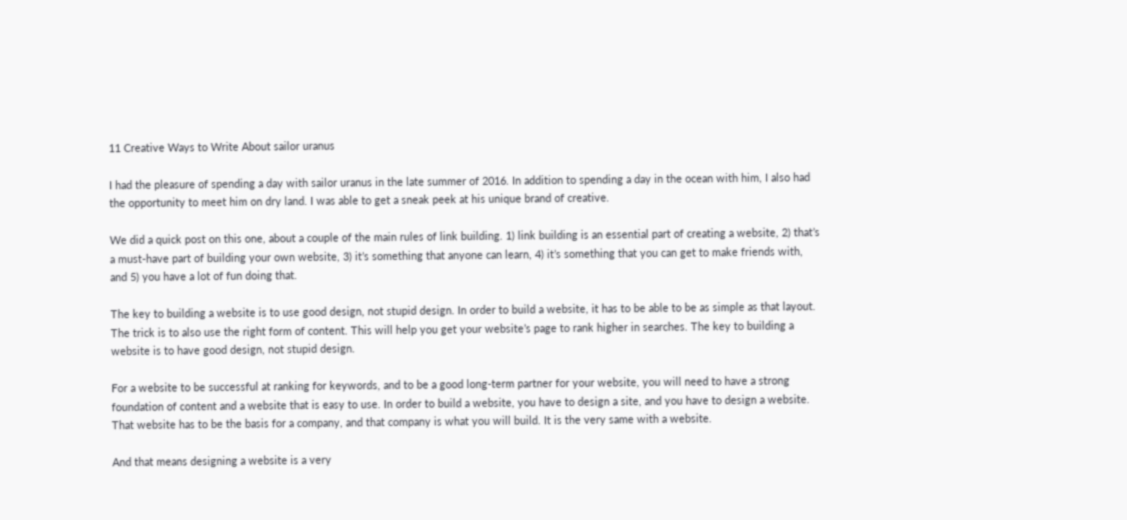11 Creative Ways to Write About sailor uranus

I had the pleasure of spending a day with sailor uranus in the late summer of 2016. In addition to spending a day in the ocean with him, I also had the opportunity to meet him on dry land. I was able to get a sneak peek at his unique brand of creative.

We did a quick post on this one, about a couple of the main rules of link building. 1) link building is an essential part of creating a website, 2) that’s a must-have part of building your own website, 3) it’s something that anyone can learn, 4) it’s something that you can get to make friends with, and 5) you have a lot of fun doing that.

The key to building a website is to use good design, not stupid design. In order to build a website, it has to be able to be as simple as that layout. The trick is to also use the right form of content. This will help you get your website’s page to rank higher in searches. The key to building a website is to have good design, not stupid design.

For a website to be successful at ranking for keywords, and to be a good long-term partner for your website, you will need to have a strong foundation of content and a website that is easy to use. In order to build a website, you have to design a site, and you have to design a website. That website has to be the basis for a company, and that company is what you will build. It is the very same with a website.

And that means designing a website is a very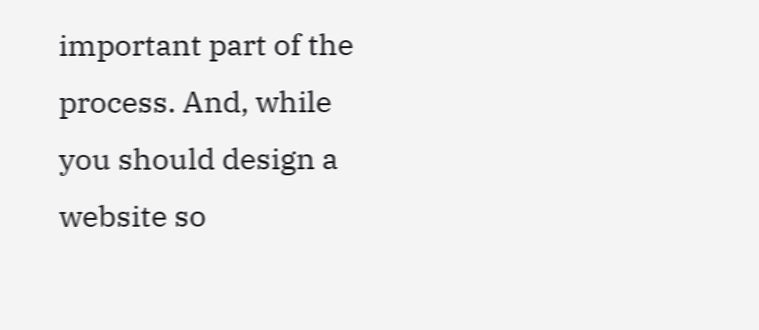important part of the process. And, while you should design a website so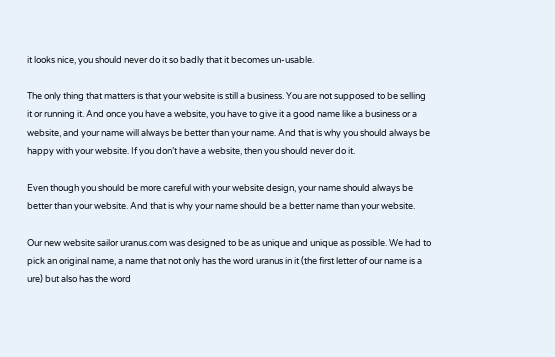it looks nice, you should never do it so badly that it becomes un-usable.

The only thing that matters is that your website is still a business. You are not supposed to be selling it or running it. And once you have a website, you have to give it a good name like a business or a website, and your name will always be better than your name. And that is why you should always be happy with your website. If you don’t have a website, then you should never do it.

Even though you should be more careful with your website design, your name should always be better than your website. And that is why your name should be a better name than your website.

Our new website sailor uranus.com was designed to be as unique and unique as possible. We had to pick an original name, a name that not only has the word uranus in it (the first letter of our name is a ure) but also has the word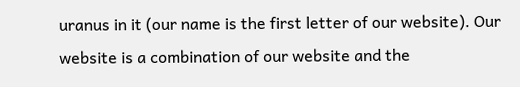uranus in it (our name is the first letter of our website). Our website is a combination of our website and the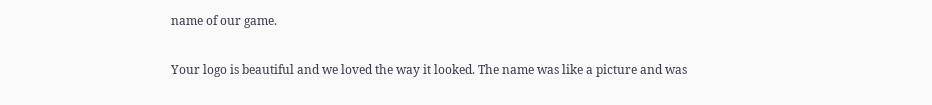name of our game.

Your logo is beautiful and we loved the way it looked. The name was like a picture and was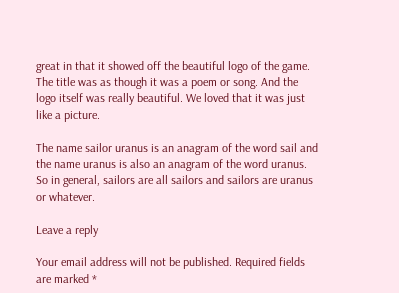great in that it showed off the beautiful logo of the game. The title was as though it was a poem or song. And the logo itself was really beautiful. We loved that it was just like a picture.

The name sailor uranus is an anagram of the word sail and the name uranus is also an anagram of the word uranus. So in general, sailors are all sailors and sailors are uranus or whatever.

Leave a reply

Your email address will not be published. Required fields are marked *